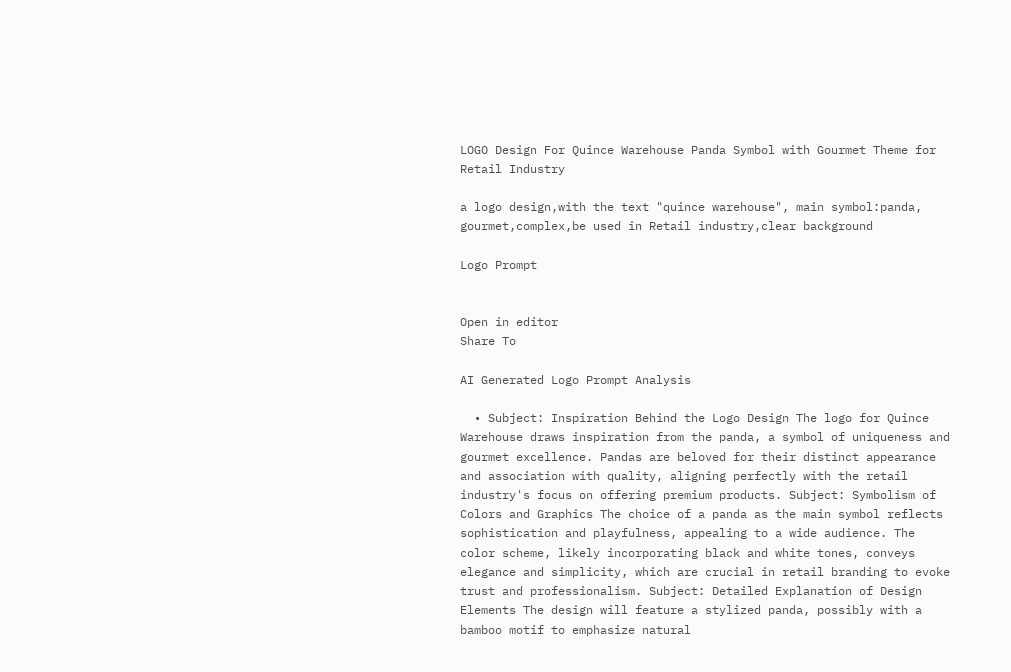LOGO Design For Quince Warehouse Panda Symbol with Gourmet Theme for Retail Industry

a logo design,with the text "quince warehouse", main symbol:panda, gourmet,complex,be used in Retail industry,clear background

Logo Prompt


Open in editor
Share To

AI Generated Logo Prompt Analysis

  • Subject: Inspiration Behind the Logo Design The logo for Quince Warehouse draws inspiration from the panda, a symbol of uniqueness and gourmet excellence. Pandas are beloved for their distinct appearance and association with quality, aligning perfectly with the retail industry's focus on offering premium products. Subject: Symbolism of Colors and Graphics The choice of a panda as the main symbol reflects sophistication and playfulness, appealing to a wide audience. The color scheme, likely incorporating black and white tones, conveys elegance and simplicity, which are crucial in retail branding to evoke trust and professionalism. Subject: Detailed Explanation of Design Elements The design will feature a stylized panda, possibly with a bamboo motif to emphasize natural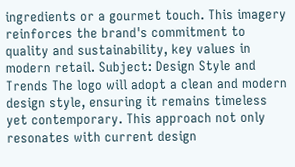ingredients or a gourmet touch. This imagery reinforces the brand's commitment to quality and sustainability, key values in modern retail. Subject: Design Style and Trends The logo will adopt a clean and modern design style, ensuring it remains timeless yet contemporary. This approach not only resonates with current design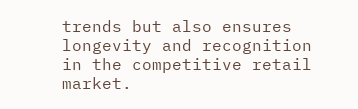trends but also ensures longevity and recognition in the competitive retail market.